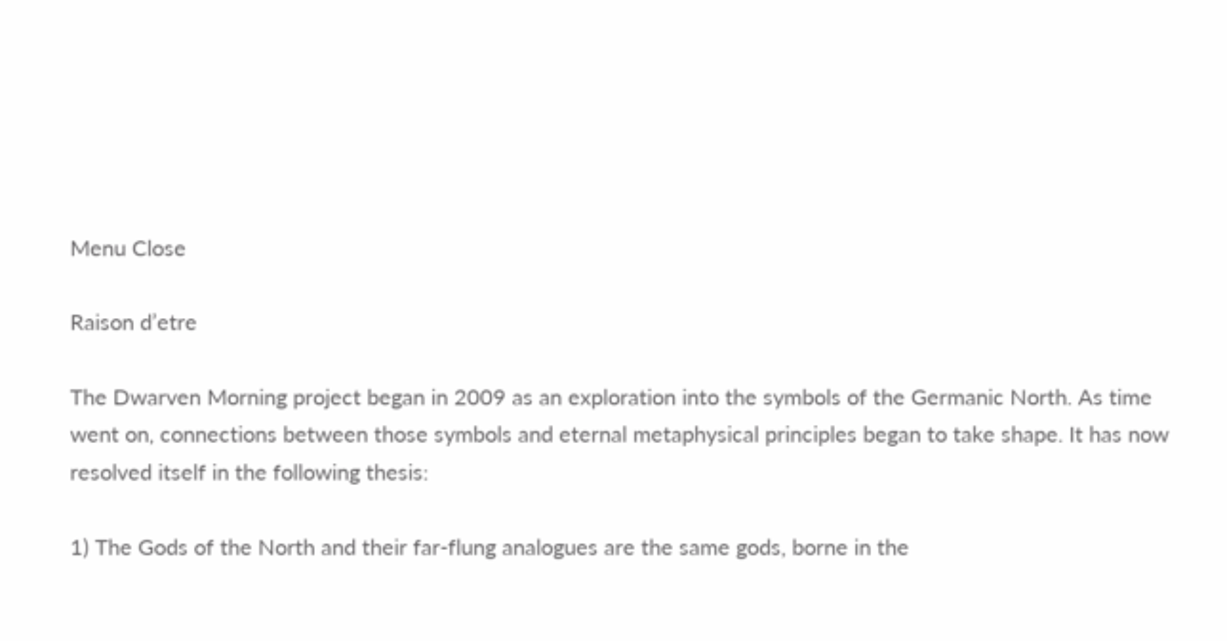Menu Close

Raison d’etre

The Dwarven Morning project began in 2009 as an exploration into the symbols of the Germanic North. As time went on, connections between those symbols and eternal metaphysical principles began to take shape. It has now resolved itself in the following thesis:

1) The Gods of the North and their far-flung analogues are the same gods, borne in the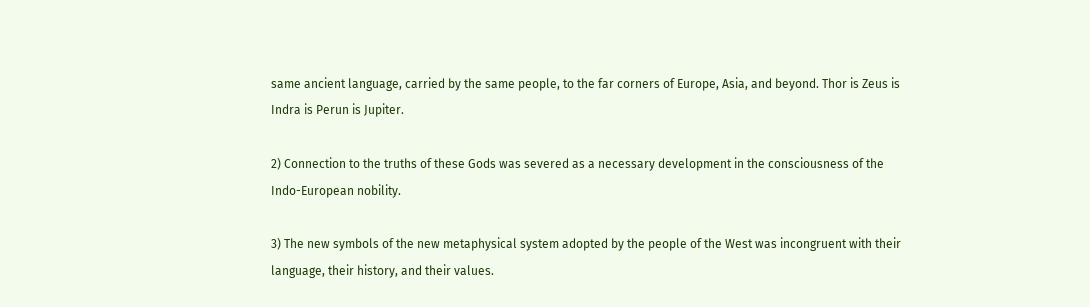same ancient language, carried by the same people, to the far corners of Europe, Asia, and beyond. Thor is Zeus is Indra is Perun is Jupiter.

2) Connection to the truths of these Gods was severed as a necessary development in the consciousness of the Indo-European nobility.

3) The new symbols of the new metaphysical system adopted by the people of the West was incongruent with their language, their history, and their values.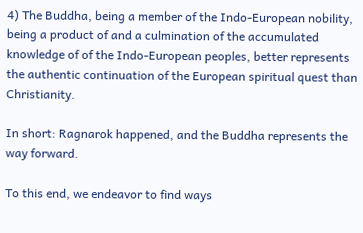4) The Buddha, being a member of the Indo-European nobility, being a product of and a culmination of the accumulated knowledge of of the Indo-European peoples, better represents the authentic continuation of the European spiritual quest than Christianity.

In short: Ragnarok happened, and the Buddha represents the way forward.

To this end, we endeavor to find ways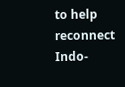to help reconnect Indo-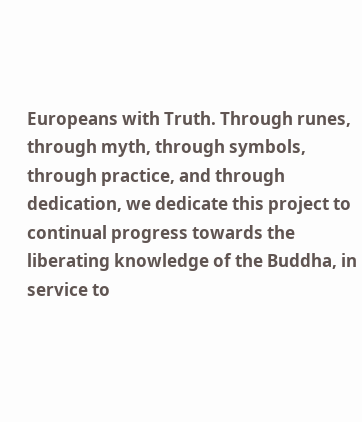Europeans with Truth. Through runes, through myth, through symbols, through practice, and through dedication, we dedicate this project to continual progress towards the liberating knowledge of the Buddha, in service to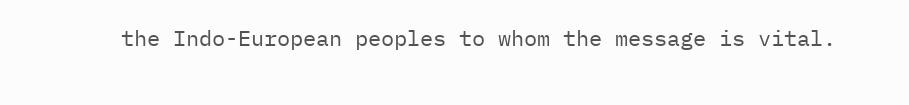the Indo-European peoples to whom the message is vital.